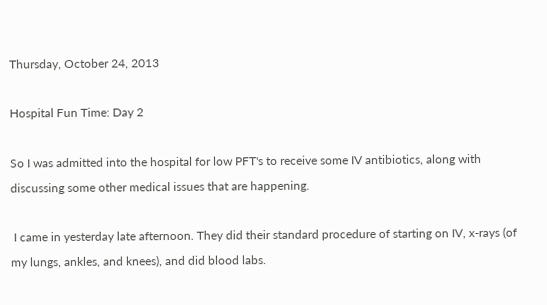Thursday, October 24, 2013

Hospital Fun Time: Day 2

So I was admitted into the hospital for low PFT's to receive some IV antibiotics, along with discussing some other medical issues that are happening.

 I came in yesterday late afternoon. They did their standard procedure of starting on IV, x-rays (of my lungs, ankles, and knees), and did blood labs.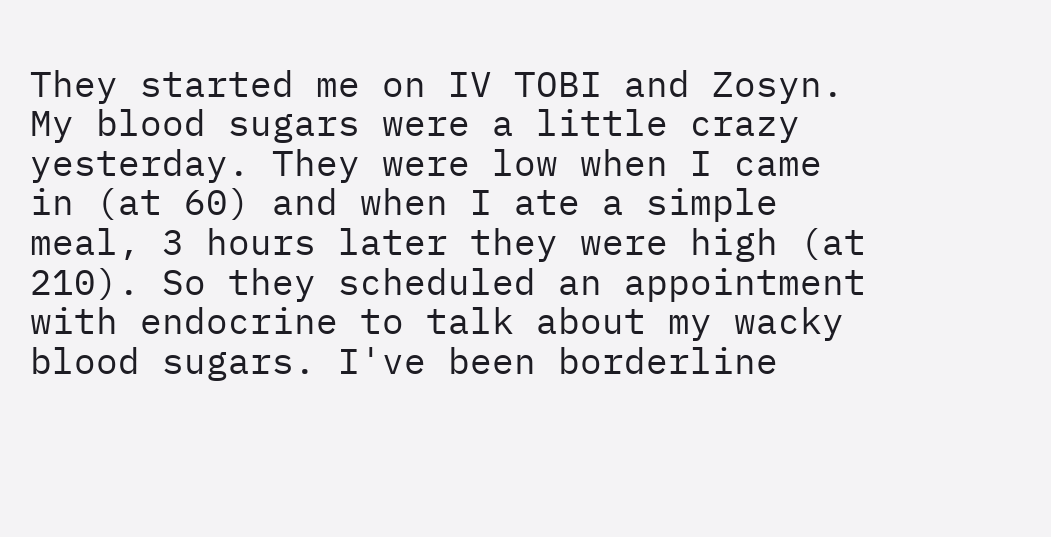They started me on IV TOBI and Zosyn. My blood sugars were a little crazy yesterday. They were low when I came in (at 60) and when I ate a simple meal, 3 hours later they were high (at 210). So they scheduled an appointment with endocrine to talk about my wacky blood sugars. I've been borderline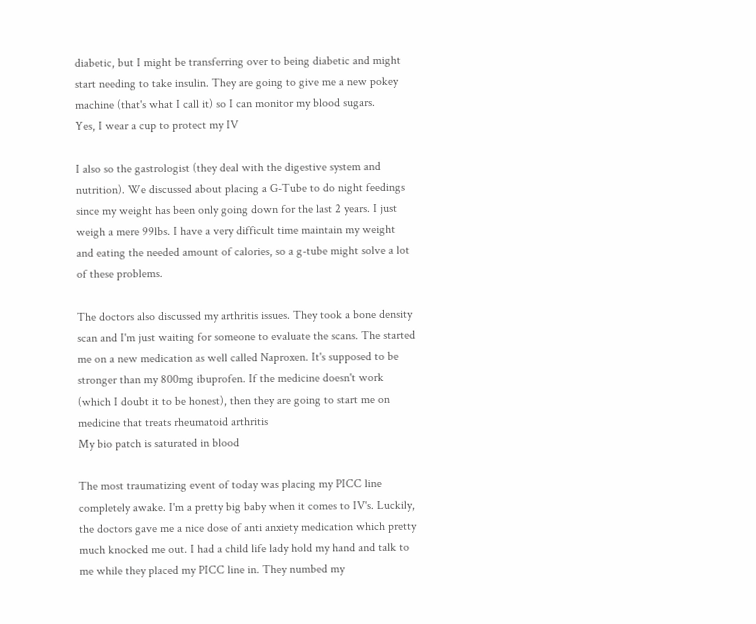diabetic, but I might be transferring over to being diabetic and might start needing to take insulin. They are going to give me a new pokey machine (that's what I call it) so I can monitor my blood sugars.
Yes, I wear a cup to protect my IV

I also so the gastrologist (they deal with the digestive system and nutrition). We discussed about placing a G-Tube to do night feedings since my weight has been only going down for the last 2 years. I just weigh a mere 99lbs. I have a very difficult time maintain my weight and eating the needed amount of calories, so a g-tube might solve a lot of these problems.

The doctors also discussed my arthritis issues. They took a bone density scan and I'm just waiting for someone to evaluate the scans. The started me on a new medication as well called Naproxen. It's supposed to be stronger than my 800mg ibuprofen. If the medicine doesn't work (which I doubt it to be honest), then they are going to start me on medicine that treats rheumatoid arthritis
My bio patch is saturated in blood

The most traumatizing event of today was placing my PICC line completely awake. I'm a pretty big baby when it comes to IV's. Luckily, the doctors gave me a nice dose of anti anxiety medication which pretty much knocked me out. I had a child life lady hold my hand and talk to me while they placed my PICC line in. They numbed my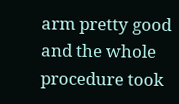arm pretty good and the whole procedure took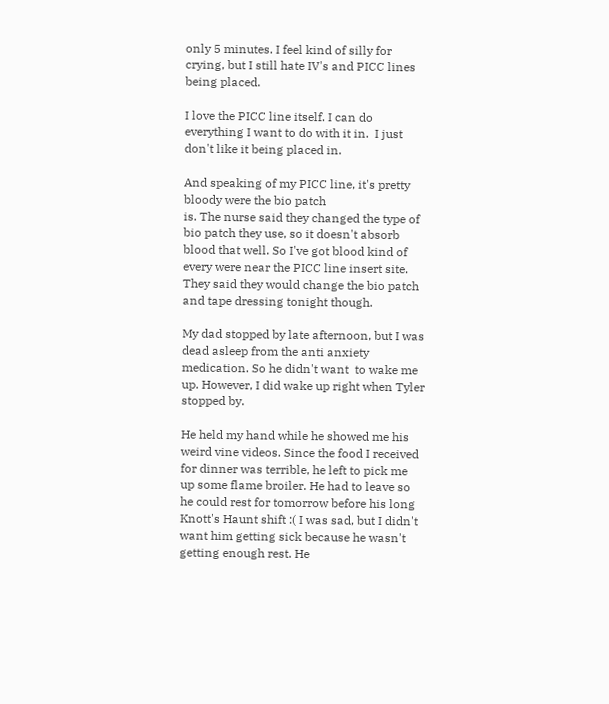only 5 minutes. I feel kind of silly for crying, but I still hate IV's and PICC lines being placed.

I love the PICC line itself. I can do everything I want to do with it in.  I just don't like it being placed in.

And speaking of my PICC line, it's pretty bloody were the bio patch
is. The nurse said they changed the type of bio patch they use, so it doesn't absorb blood that well. So I've got blood kind of every were near the PICC line insert site. They said they would change the bio patch and tape dressing tonight though.

My dad stopped by late afternoon, but I was dead asleep from the anti anxiety medication. So he didn't want  to wake me up. However, I did wake up right when Tyler stopped by.

He held my hand while he showed me his weird vine videos. Since the food I received for dinner was terrible, he left to pick me up some flame broiler. He had to leave so he could rest for tomorrow before his long Knott's Haunt shift :( I was sad, but I didn't want him getting sick because he wasn't getting enough rest. He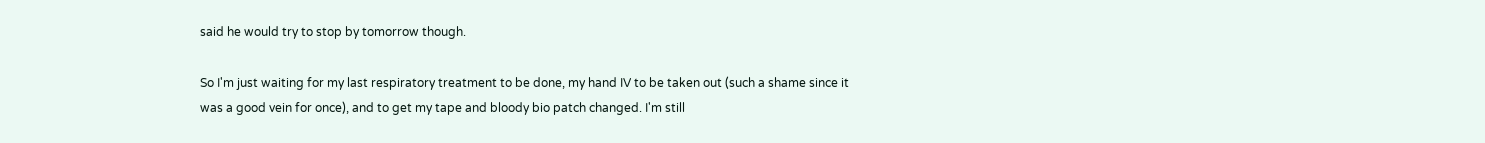said he would try to stop by tomorrow though.

So I'm just waiting for my last respiratory treatment to be done, my hand IV to be taken out (such a shame since it was a good vein for once), and to get my tape and bloody bio patch changed. I'm still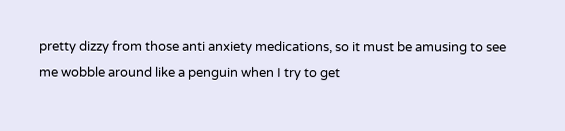pretty dizzy from those anti anxiety medications, so it must be amusing to see me wobble around like a penguin when I try to get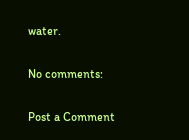water.

No comments:

Post a Comment